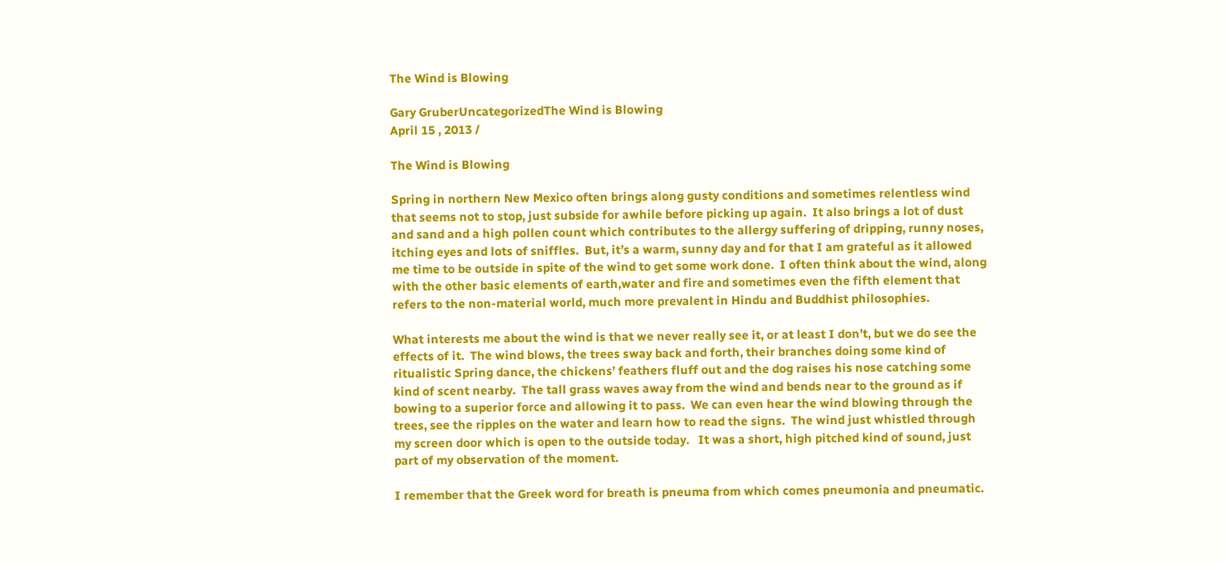The Wind is Blowing

Gary GruberUncategorizedThe Wind is Blowing
April 15 , 2013 /

The Wind is Blowing

Spring in northern New Mexico often brings along gusty conditions and sometimes relentless wind that seems not to stop, just subside for awhile before picking up again.  It also brings a lot of dust and sand and a high pollen count which contributes to the allergy suffering of dripping, runny noses, itching eyes and lots of sniffles.  But, it’s a warm, sunny day and for that I am grateful as it allowed me time to be outside in spite of the wind to get some work done.  I often think about the wind, along with the other basic elements of earth,water and fire and sometimes even the fifth element that refers to the non-material world, much more prevalent in Hindu and Buddhist philosophies.

What interests me about the wind is that we never really see it, or at least I don’t, but we do see the effects of it.  The wind blows, the trees sway back and forth, their branches doing some kind of ritualistic Spring dance, the chickens’ feathers fluff out and the dog raises his nose catching some kind of scent nearby.  The tall grass waves away from the wind and bends near to the ground as if bowing to a superior force and allowing it to pass.  We can even hear the wind blowing through the trees, see the ripples on the water and learn how to read the signs.  The wind just whistled through my screen door which is open to the outside today.   It was a short, high pitched kind of sound, just part of my observation of the moment.

I remember that the Greek word for breath is pneuma from which comes pneumonia and pneumatic.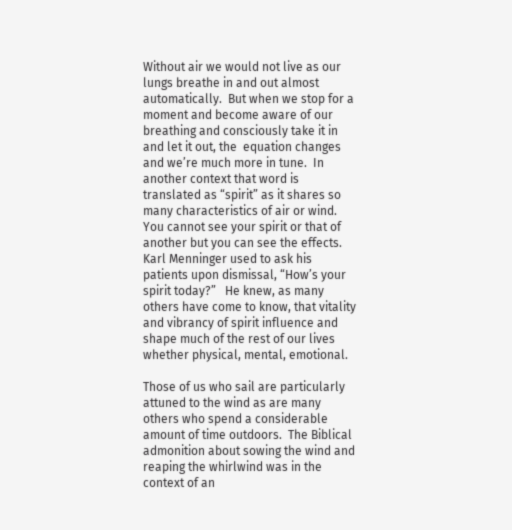Without air we would not live as our lungs breathe in and out almost automatically.  But when we stop for a moment and become aware of our breathing and consciously take it in and let it out, the  equation changes and we’re much more in tune.  In another context that word is translated as “spirit” as it shares so many characteristics of air or wind.  You cannot see your spirit or that of another but you can see the effects.  Karl Menninger used to ask his patients upon dismissal, “How’s your spirit today?”   He knew, as many others have come to know, that vitality and vibrancy of spirit influence and shape much of the rest of our lives whether physical, mental, emotional.

Those of us who sail are particularly attuned to the wind as are many others who spend a considerable amount of time outdoors.  The Biblical admonition about sowing the wind and reaping the whirlwind was in the context of an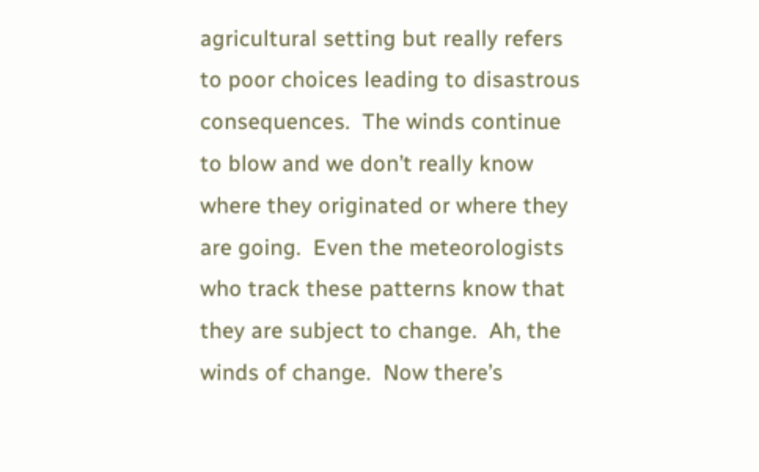agricultural setting but really refers to poor choices leading to disastrous consequences.  The winds continue to blow and we don’t really know where they originated or where they are going.  Even the meteorologists who track these patterns know that they are subject to change.  Ah, the winds of change.  Now there’s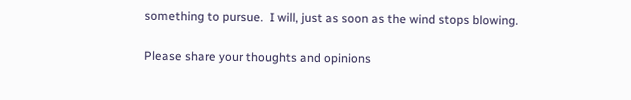something to pursue.  I will, just as soon as the wind stops blowing.

Please share your thoughts and opinions